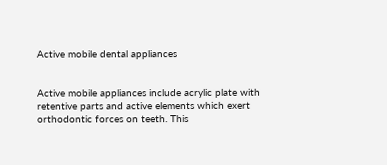Active mobile dental appliances


Active mobile appliances include acrylic plate with retentive parts and active elements which exert orthodontic forces on teeth. This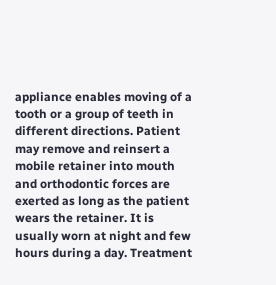appliance enables moving of a tooth or a group of teeth in different directions. Patient may remove and reinsert a mobile retainer into mouth and orthodontic forces are exerted as long as the patient wears the retainer. It is usually worn at night and few hours during a day. Treatment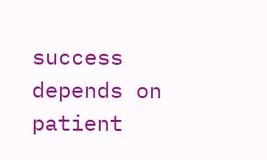success depends on patient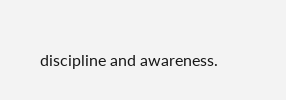discipline and awareness.